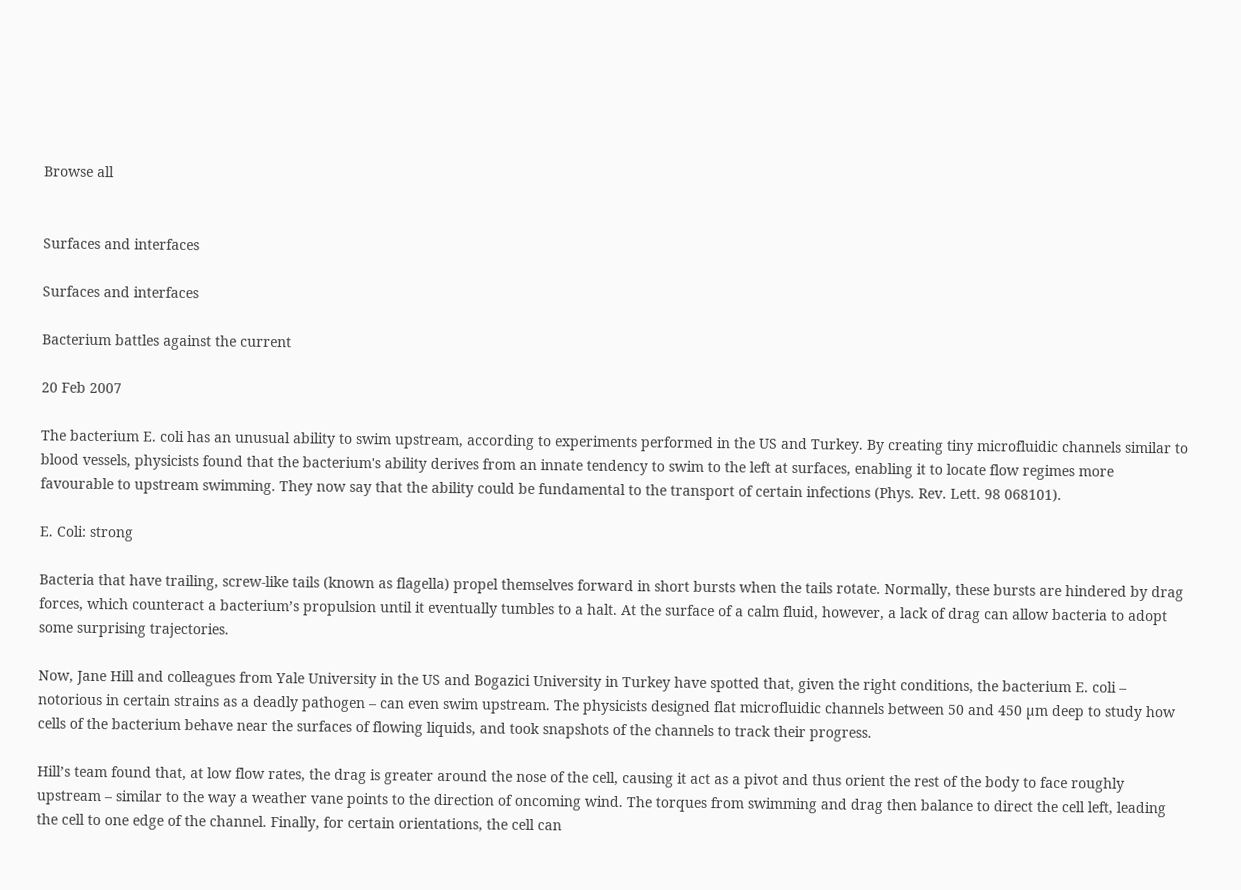Browse all


Surfaces and interfaces

Surfaces and interfaces

Bacterium battles against the current

20 Feb 2007

The bacterium E. coli has an unusual ability to swim upstream, according to experiments performed in the US and Turkey. By creating tiny microfluidic channels similar to blood vessels, physicists found that the bacterium's ability derives from an innate tendency to swim to the left at surfaces, enabling it to locate flow regimes more favourable to upstream swimming. They now say that the ability could be fundamental to the transport of certain infections (Phys. Rev. Lett. 98 068101).

E. Coli: strong

Bacteria that have trailing, screw-like tails (known as flagella) propel themselves forward in short bursts when the tails rotate. Normally, these bursts are hindered by drag forces, which counteract a bacterium’s propulsion until it eventually tumbles to a halt. At the surface of a calm fluid, however, a lack of drag can allow bacteria to adopt some surprising trajectories.

Now, Jane Hill and colleagues from Yale University in the US and Bogazici University in Turkey have spotted that, given the right conditions, the bacterium E. coli – notorious in certain strains as a deadly pathogen – can even swim upstream. The physicists designed flat microfluidic channels between 50 and 450 µm deep to study how cells of the bacterium behave near the surfaces of flowing liquids, and took snapshots of the channels to track their progress.

Hill’s team found that, at low flow rates, the drag is greater around the nose of the cell, causing it act as a pivot and thus orient the rest of the body to face roughly upstream – similar to the way a weather vane points to the direction of oncoming wind. The torques from swimming and drag then balance to direct the cell left, leading the cell to one edge of the channel. Finally, for certain orientations, the cell can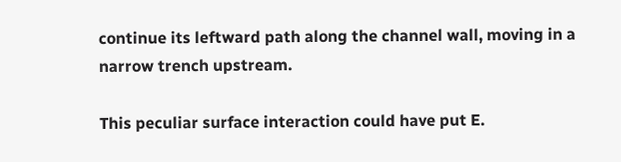continue its leftward path along the channel wall, moving in a narrow trench upstream.

This peculiar surface interaction could have put E.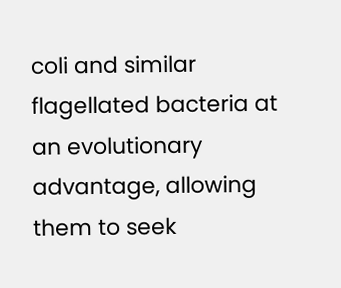coli and similar flagellated bacteria at an evolutionary advantage, allowing them to seek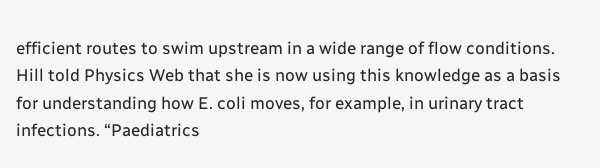efficient routes to swim upstream in a wide range of flow conditions. Hill told Physics Web that she is now using this knowledge as a basis for understanding how E. coli moves, for example, in urinary tract infections. “Paediatrics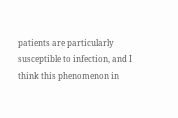patients are particularly susceptible to infection, and I think this phenomenon in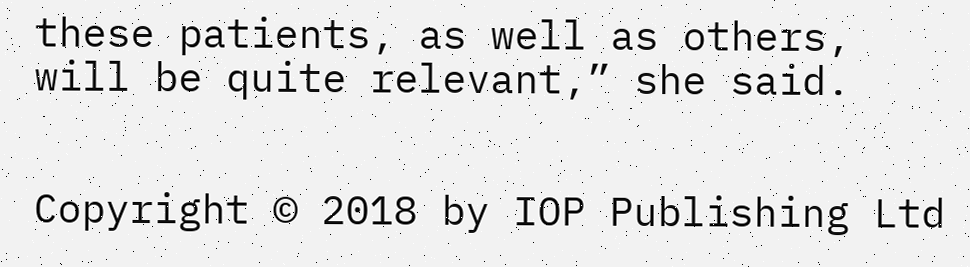these patients, as well as others, will be quite relevant,” she said.


Copyright © 2018 by IOP Publishing Ltd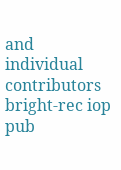and individual contributors
bright-rec iop pub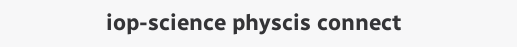iop-science physcis connect